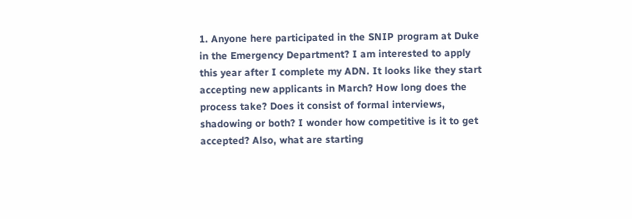1. Anyone here participated in the SNIP program at Duke in the Emergency Department? I am interested to apply this year after I complete my ADN. It looks like they start accepting new applicants in March? How long does the process take? Does it consist of formal interviews, shadowing or both? I wonder how competitive is it to get accepted? Also, what are starting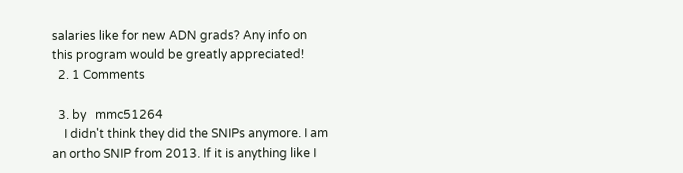salaries like for new ADN grads? Any info on this program would be greatly appreciated!
  2. 1 Comments

  3. by   mmc51264
    I didn't think they did the SNIPs anymore. I am an ortho SNIP from 2013. If it is anything like I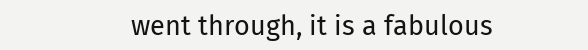went through, it is a fabulous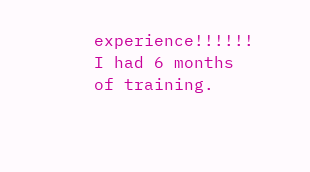experience!!!!!! I had 6 months of training.